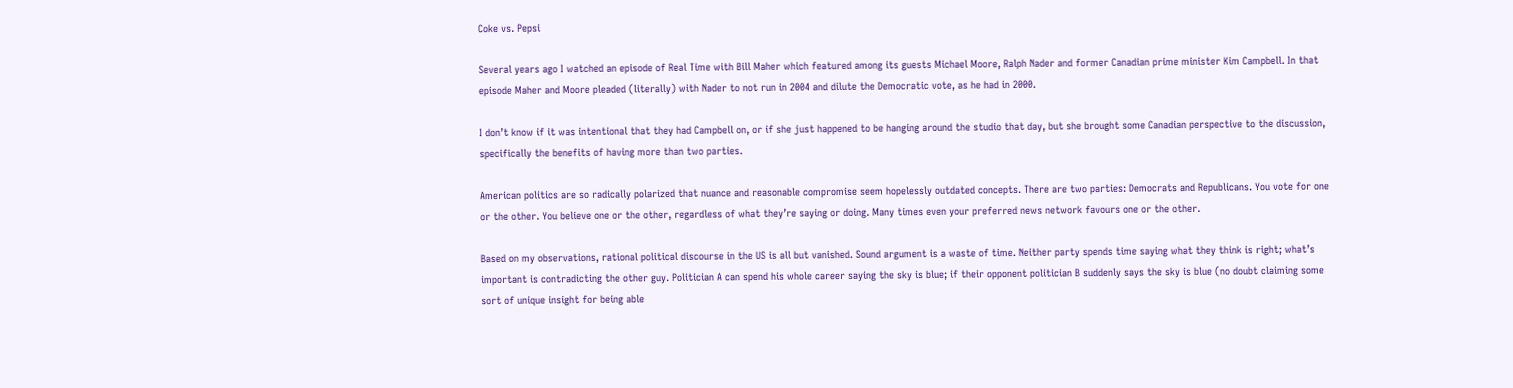Coke vs. Pepsi

Several years ago I watched an episode of Real Time with Bill Maher which featured among its guests Michael Moore, Ralph Nader and former Canadian prime minister Kim Campbell. In that episode Maher and Moore pleaded (literally) with Nader to not run in 2004 and dilute the Democratic vote, as he had in 2000.

I don’t know if it was intentional that they had Campbell on, or if she just happened to be hanging around the studio that day, but she brought some Canadian perspective to the discussion, specifically the benefits of having more than two parties.

American politics are so radically polarized that nuance and reasonable compromise seem hopelessly outdated concepts. There are two parties: Democrats and Republicans. You vote for one or the other. You believe one or the other, regardless of what they’re saying or doing. Many times even your preferred news network favours one or the other.

Based on my observations, rational political discourse in the US is all but vanished. Sound argument is a waste of time. Neither party spends time saying what they think is right; what’s important is contradicting the other guy. Politician A can spend his whole career saying the sky is blue; if their opponent politician B suddenly says the sky is blue (no doubt claiming some sort of unique insight for being able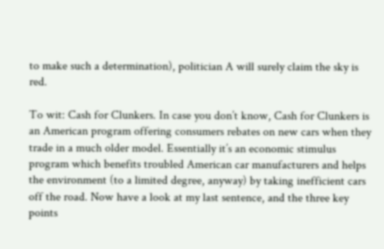to make such a determination), politician A will surely claim the sky is red.

To wit: Cash for Clunkers. In case you don’t know, Cash for Clunkers is an American program offering consumers rebates on new cars when they trade in a much older model. Essentially it’s an economic stimulus program which benefits troubled American car manufacturers and helps the environment (to a limited degree, anyway) by taking inefficient cars off the road. Now have a look at my last sentence, and the three key points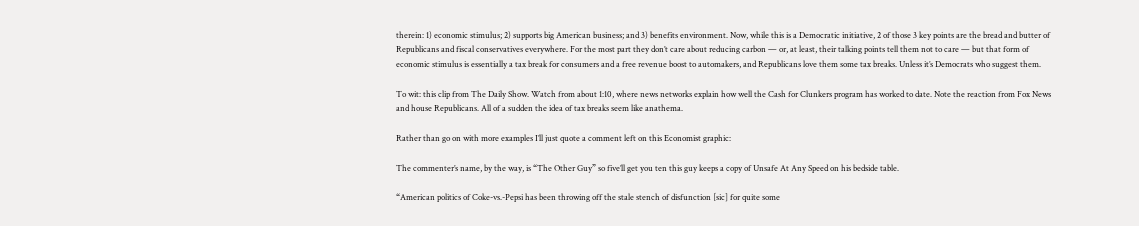therein: 1) economic stimulus; 2) supports big American business; and 3) benefits environment. Now, while this is a Democratic initiative, 2 of those 3 key points are the bread and butter of Republicans and fiscal conservatives everywhere. For the most part they don’t care about reducing carbon — or, at least, their talking points tell them not to care — but that form of economic stimulus is essentially a tax break for consumers and a free revenue boost to automakers, and Republicans love them some tax breaks. Unless it’s Democrats who suggest them.

To wit: this clip from The Daily Show. Watch from about 1:10, where news networks explain how well the Cash for Clunkers program has worked to date. Note the reaction from Fox News and house Republicans. All of a sudden the idea of tax breaks seem like anathema.

Rather than go on with more examples I’ll just quote a comment left on this Economist graphic:

The commenter’s name, by the way, is “The Other Guy” so five’ll get you ten this guy keeps a copy of Unsafe At Any Speed on his bedside table.

“American politics of Coke-vs.-Pepsi has been throwing off the stale stench of disfunction [sic] for quite some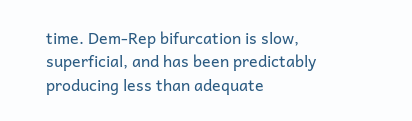time. Dem-Rep bifurcation is slow, superficial, and has been predictably producing less than adequate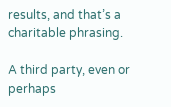results, and that’s a charitable phrasing.

A third party, even or perhaps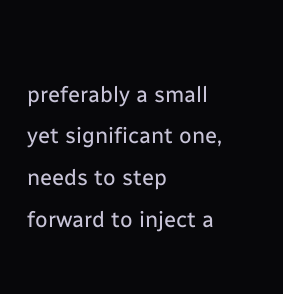preferably a small yet significant one, needs to step forward to inject a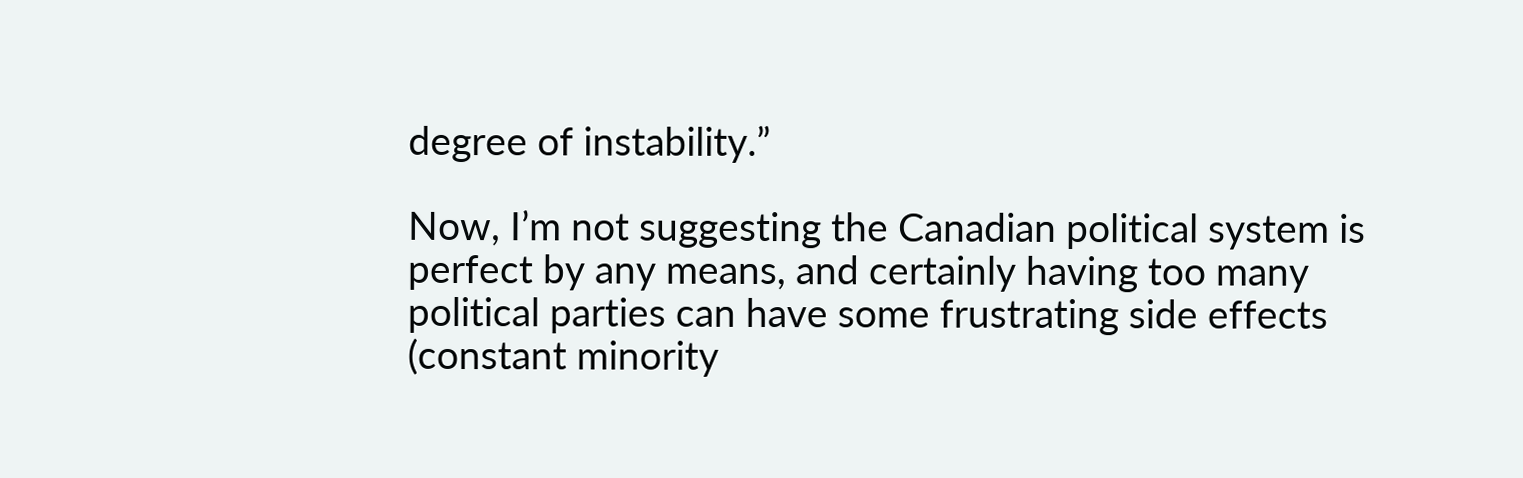degree of instability.”

Now, I’m not suggesting the Canadian political system is perfect by any means, and certainly having too many political parties can have some frustrating side effects (constant minority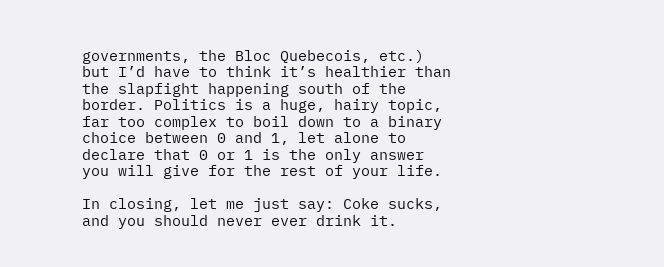governments, the Bloc Quebecois, etc.) but I’d have to think it’s healthier than the slapfight happening south of the border. Politics is a huge, hairy topic, far too complex to boil down to a binary choice between 0 and 1, let alone to declare that 0 or 1 is the only answer you will give for the rest of your life.

In closing, let me just say: Coke sucks, and you should never ever drink it.